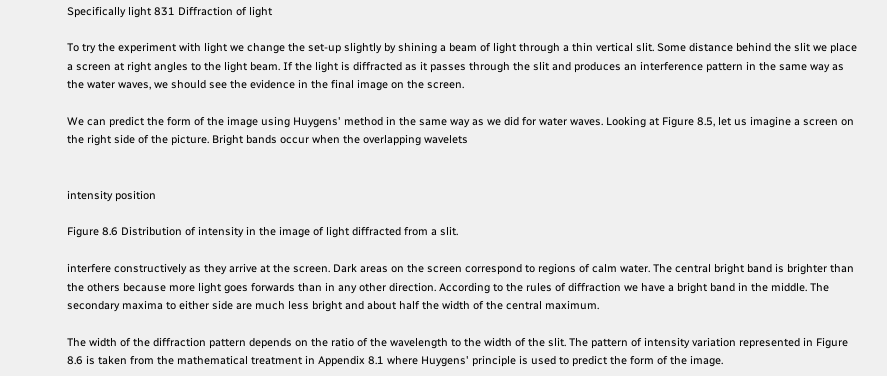Specifically light 831 Diffraction of light

To try the experiment with light we change the set-up slightly by shining a beam of light through a thin vertical slit. Some distance behind the slit we place a screen at right angles to the light beam. If the light is diffracted as it passes through the slit and produces an interference pattern in the same way as the water waves, we should see the evidence in the final image on the screen.

We can predict the form of the image using Huygens' method in the same way as we did for water waves. Looking at Figure 8.5, let us imagine a screen on the right side of the picture. Bright bands occur when the overlapping wavelets


intensity position

Figure 8.6 Distribution of intensity in the image of light diffracted from a slit.

interfere constructively as they arrive at the screen. Dark areas on the screen correspond to regions of calm water. The central bright band is brighter than the others because more light goes forwards than in any other direction. According to the rules of diffraction we have a bright band in the middle. The secondary maxima to either side are much less bright and about half the width of the central maximum.

The width of the diffraction pattern depends on the ratio of the wavelength to the width of the slit. The pattern of intensity variation represented in Figure 8.6 is taken from the mathematical treatment in Appendix 8.1 where Huygens' principle is used to predict the form of the image.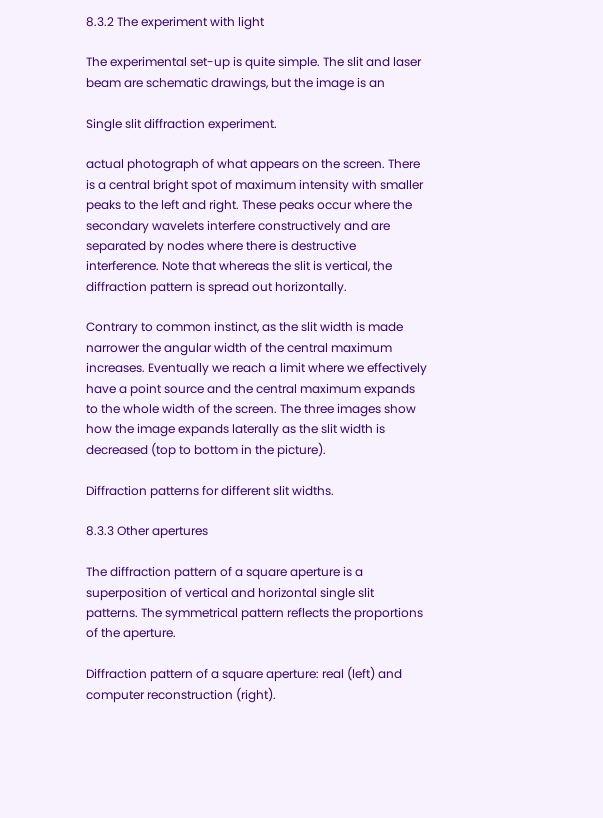8.3.2 The experiment with light

The experimental set-up is quite simple. The slit and laser beam are schematic drawings, but the image is an

Single slit diffraction experiment.

actual photograph of what appears on the screen. There is a central bright spot of maximum intensity with smaller peaks to the left and right. These peaks occur where the secondary wavelets interfere constructively and are separated by nodes where there is destructive interference. Note that whereas the slit is vertical, the diffraction pattern is spread out horizontally.

Contrary to common instinct, as the slit width is made narrower the angular width of the central maximum increases. Eventually we reach a limit where we effectively have a point source and the central maximum expands to the whole width of the screen. The three images show how the image expands laterally as the slit width is decreased (top to bottom in the picture).

Diffraction patterns for different slit widths.

8.3.3 Other apertures

The diffraction pattern of a square aperture is a superposition of vertical and horizontal single slit patterns. The symmetrical pattern reflects the proportions of the aperture.

Diffraction pattern of a square aperture: real (left) and computer reconstruction (right).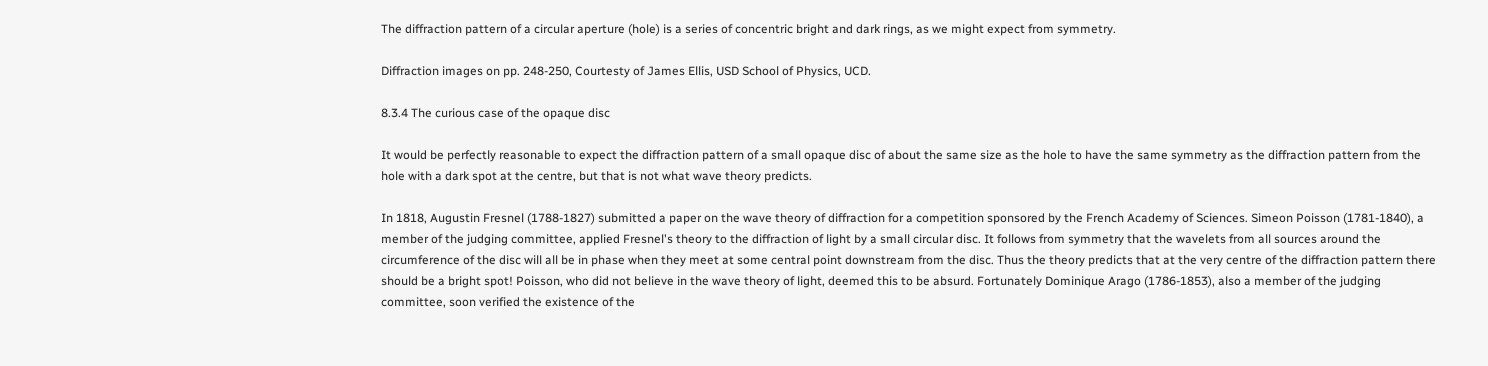The diffraction pattern of a circular aperture (hole) is a series of concentric bright and dark rings, as we might expect from symmetry.

Diffraction images on pp. 248-250, Courtesty of James Ellis, USD School of Physics, UCD.

8.3.4 The curious case of the opaque disc

It would be perfectly reasonable to expect the diffraction pattern of a small opaque disc of about the same size as the hole to have the same symmetry as the diffraction pattern from the hole with a dark spot at the centre, but that is not what wave theory predicts.

In 1818, Augustin Fresnel (1788-1827) submitted a paper on the wave theory of diffraction for a competition sponsored by the French Academy of Sciences. Simeon Poisson (1781-1840), a member of the judging committee, applied Fresnel's theory to the diffraction of light by a small circular disc. It follows from symmetry that the wavelets from all sources around the circumference of the disc will all be in phase when they meet at some central point downstream from the disc. Thus the theory predicts that at the very centre of the diffraction pattern there should be a bright spot! Poisson, who did not believe in the wave theory of light, deemed this to be absurd. Fortunately Dominique Arago (1786-1853), also a member of the judging committee, soon verified the existence of the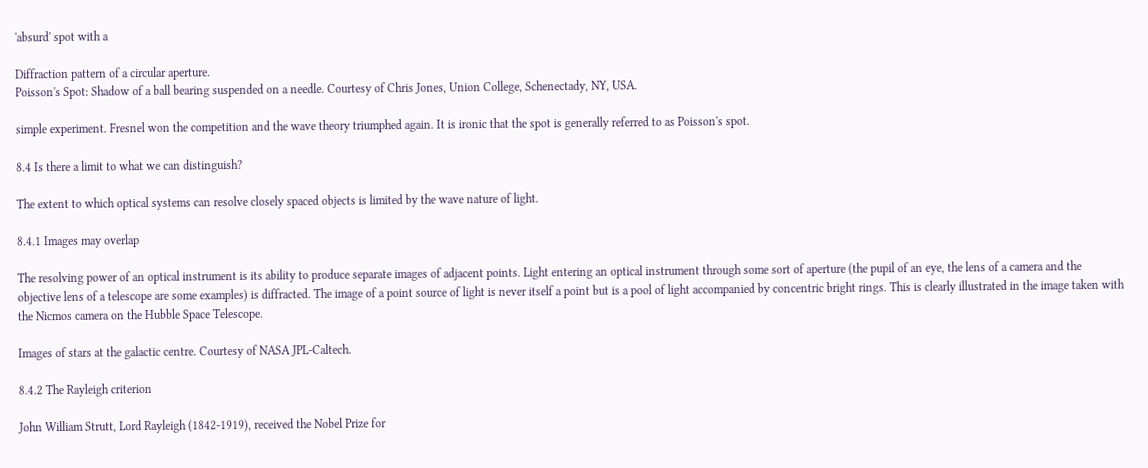'absurd' spot with a

Diffraction pattern of a circular aperture.
Poisson's Spot: Shadow of a ball bearing suspended on a needle. Courtesy of Chris Jones, Union College, Schenectady, NY, USA.

simple experiment. Fresnel won the competition and the wave theory triumphed again. It is ironic that the spot is generally referred to as Poisson's spot.

8.4 Is there a limit to what we can distinguish?

The extent to which optical systems can resolve closely spaced objects is limited by the wave nature of light.

8.4.1 Images may overlap

The resolving power of an optical instrument is its ability to produce separate images of adjacent points. Light entering an optical instrument through some sort of aperture (the pupil of an eye, the lens of a camera and the objective lens of a telescope are some examples) is diffracted. The image of a point source of light is never itself a point but is a pool of light accompanied by concentric bright rings. This is clearly illustrated in the image taken with the Nicmos camera on the Hubble Space Telescope.

Images of stars at the galactic centre. Courtesy of NASA JPL-Caltech.

8.4.2 The Rayleigh criterion

John William Strutt, Lord Rayleigh (1842-1919), received the Nobel Prize for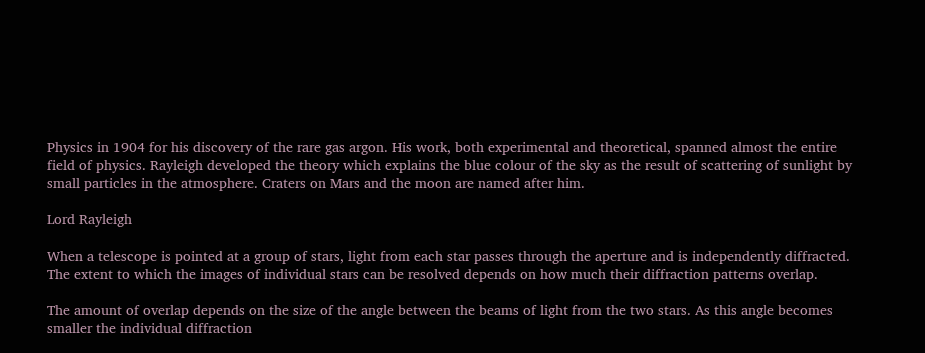Physics in 1904 for his discovery of the rare gas argon. His work, both experimental and theoretical, spanned almost the entire field of physics. Rayleigh developed the theory which explains the blue colour of the sky as the result of scattering of sunlight by small particles in the atmosphere. Craters on Mars and the moon are named after him.

Lord Rayleigh

When a telescope is pointed at a group of stars, light from each star passes through the aperture and is independently diffracted. The extent to which the images of individual stars can be resolved depends on how much their diffraction patterns overlap.

The amount of overlap depends on the size of the angle between the beams of light from the two stars. As this angle becomes smaller the individual diffraction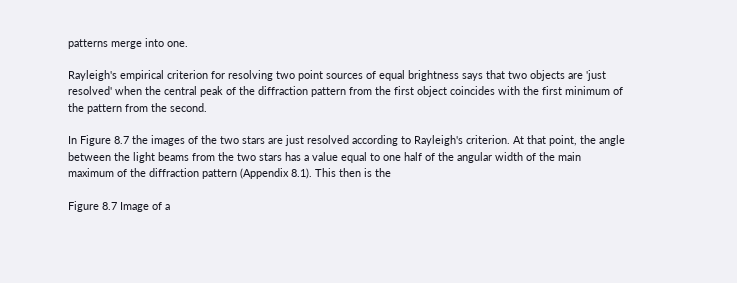patterns merge into one.

Rayleigh's empirical criterion for resolving two point sources of equal brightness says that two objects are 'just resolved' when the central peak of the diffraction pattern from the first object coincides with the first minimum of the pattern from the second.

In Figure 8.7 the images of the two stars are just resolved according to Rayleigh's criterion. At that point, the angle between the light beams from the two stars has a value equal to one half of the angular width of the main maximum of the diffraction pattern (Appendix 8.1). This then is the

Figure 8.7 Image of a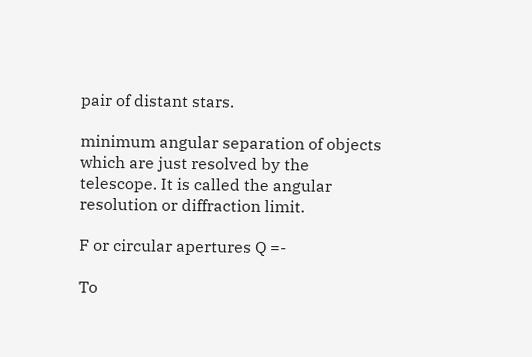pair of distant stars.

minimum angular separation of objects which are just resolved by the telescope. It is called the angular resolution or diffraction limit.

F or circular apertures Q =-

To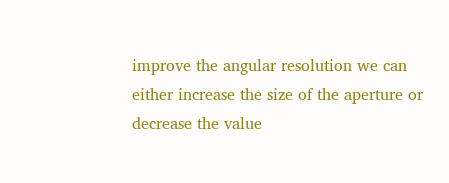improve the angular resolution we can either increase the size of the aperture or decrease the value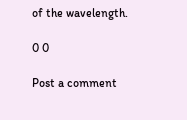of the wavelength.

0 0

Post a comment